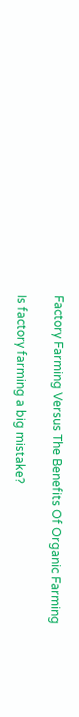Factory Farming Versus The Benefits Of Organic Farming

Is factory farming a big mistake?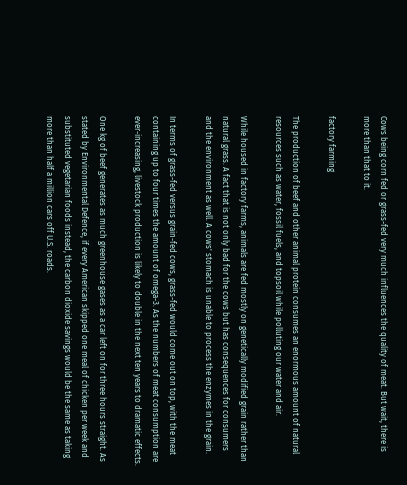Cows being corn fed or grass-fed very much influences the quality of meat. But wait, there is more than that to it.

factory farming

The production of beef and other animal protein consumes an enormous amount of natural resources such as water, fossil fuels, and topsoil while polluting our water and air.

While housed in factory farms, animals are fed mostly on genetically modified grain rather than natural grass. A fact that is not only bad for the cows but has consequences for consumers and the environment as well. A cows' stomach is unable to process the enzymes in the grain.

In terms of grass-fed versus grain-fed cows, grass-fed would come out on top, with the meat containing up to four times the amount of omega-3. As the numbers of meat consumption are ever-increasing, livestock production is likely to double in the next ten years to dramatic effects.

One kg of beef generates as much greenhouse gases as a car left on for three hours straight. As stated by Environmental Defence, if every American skipped one meal of chicken per week and substituted vegetarian foods instead, the carbon dioxide savings would be the same as taking more than half a million cars off U.S. roads.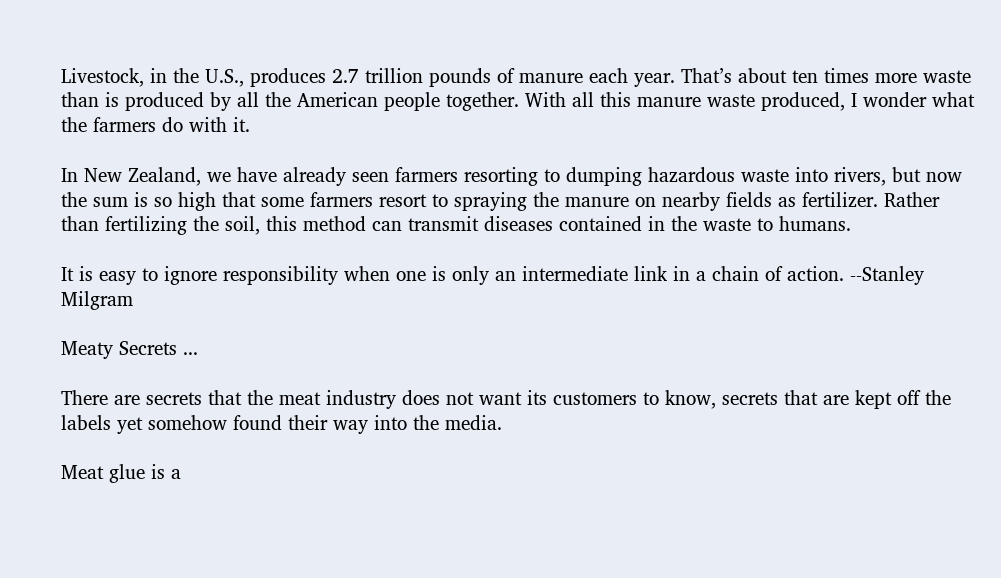Livestock, in the U.S., produces 2.7 trillion pounds of manure each year. That’s about ten times more waste than is produced by all the American people together. With all this manure waste produced, I wonder what the farmers do with it.

In New Zealand, we have already seen farmers resorting to dumping hazardous waste into rivers, but now the sum is so high that some farmers resort to spraying the manure on nearby fields as fertilizer. Rather than fertilizing the soil, this method can transmit diseases contained in the waste to humans.

It is easy to ignore responsibility when one is only an intermediate link in a chain of action. --Stanley Milgram

Meaty Secrets ...

There are secrets that the meat industry does not want its customers to know, secrets that are kept off the labels yet somehow found their way into the media.

Meat glue is a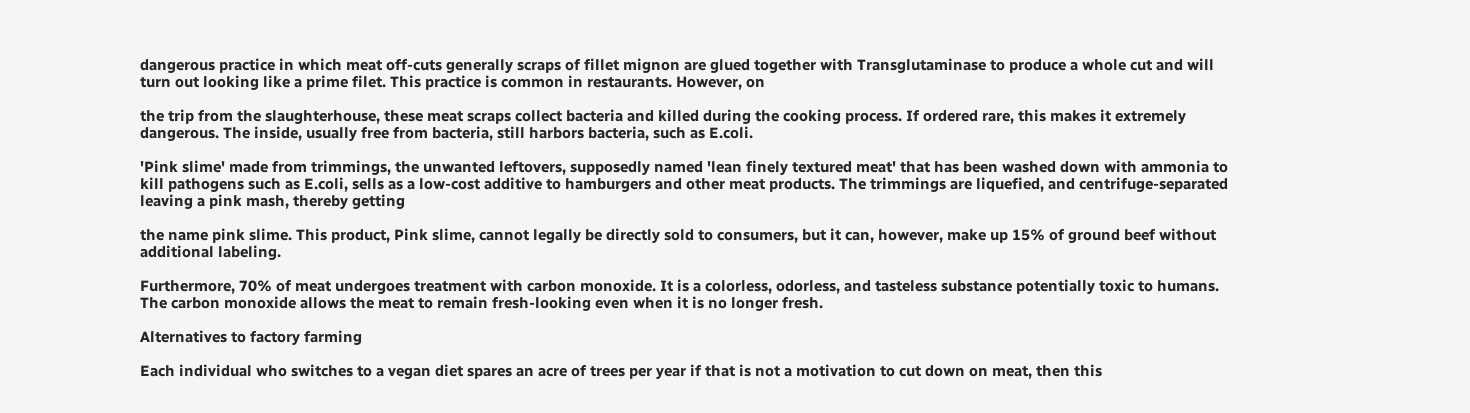dangerous practice in which meat off-cuts generally scraps of fillet mignon are glued together with Transglutaminase to produce a whole cut and will turn out looking like a prime filet. This practice is common in restaurants. However, on

the trip from the slaughterhouse, these meat scraps collect bacteria and killed during the cooking process. If ordered rare, this makes it extremely dangerous. The inside, usually free from bacteria, still harbors bacteria, such as E.coli.

'Pink slime' made from trimmings, the unwanted leftovers, supposedly named 'lean finely textured meat' that has been washed down with ammonia to kill pathogens such as E.coli, sells as a low-cost additive to hamburgers and other meat products. The trimmings are liquefied, and centrifuge-separated leaving a pink mash, thereby getting

the name pink slime. This product, Pink slime, cannot legally be directly sold to consumers, but it can, however, make up 15% of ground beef without additional labeling.

Furthermore, 70% of meat undergoes treatment with carbon monoxide. It is a colorless, odorless, and tasteless substance potentially toxic to humans. The carbon monoxide allows the meat to remain fresh-looking even when it is no longer fresh.

Alternatives to factory farming

Each individual who switches to a vegan diet spares an acre of trees per year if that is not a motivation to cut down on meat, then this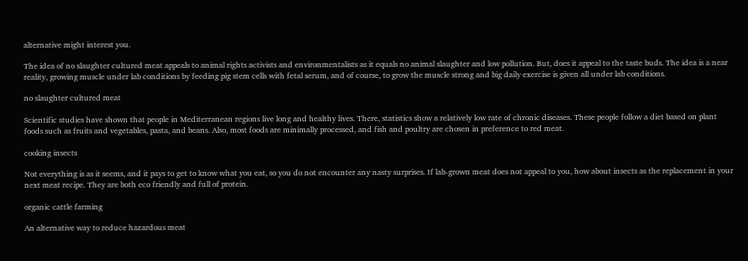alternative might interest you.

The idea of no slaughter cultured meat appeals to animal rights activists and environmentalists as it equals no animal slaughter and low pollution. But, does it appeal to the taste buds. The idea is a near reality, growing muscle under lab conditions by feeding pig stem cells with fetal serum, and of course, to grow the muscle strong and big daily exercise is given all under lab conditions.

no slaughter cultured meat

Scientific studies have shown that people in Mediterranean regions live long and healthy lives. There, statistics show a relatively low rate of chronic diseases. These people follow a diet based on plant foods such as fruits and vegetables, pasta, and beans. Also, most foods are minimally processed, and fish and poultry are chosen in preference to red meat.

cooking insects

Not everything is as it seems, and it pays to get to know what you eat, so you do not encounter any nasty surprises. If lab-grown meat does not appeal to you, how about insects as the replacement in your next meat recipe. They are both eco friendly and full of protein.

organic cattle farming

An alternative way to reduce hazardous meat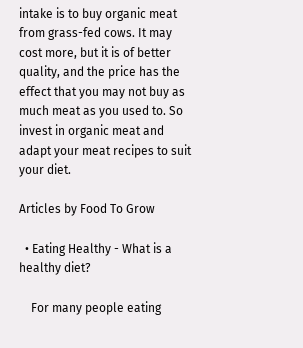intake is to buy organic meat from grass-fed cows. It may cost more, but it is of better quality, and the price has the effect that you may not buy as much meat as you used to. So invest in organic meat and adapt your meat recipes to suit your diet.

Articles by Food To Grow

  • Eating Healthy - What is a healthy diet?

    For many people eating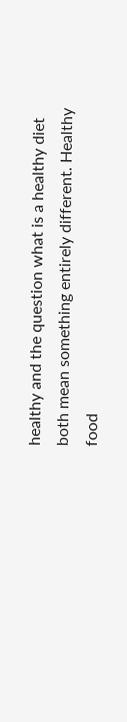healthy and the question what is a healthy diet both mean something entirely different. Healthy food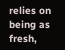relies on being as fresh,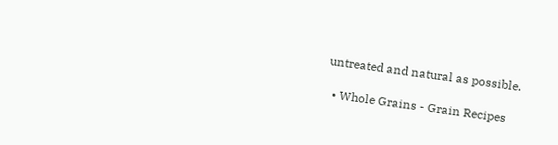untreated and natural as possible.

  • Whole Grains - Grain Recipes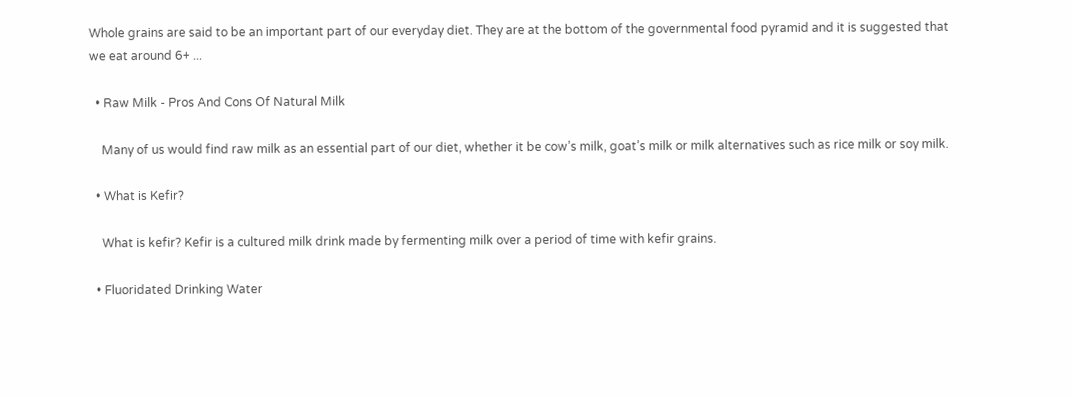Whole grains are said to be an important part of our everyday diet. They are at the bottom of the governmental food pyramid and it is suggested that we eat around 6+ ...

  • Raw Milk - Pros And Cons Of Natural Milk

    Many of us would find raw milk as an essential part of our diet, whether it be cow’s milk, goat’s milk or milk alternatives such as rice milk or soy milk.

  • What is Kefir?

    What is kefir? Kefir is a cultured milk drink made by fermenting milk over a period of time with kefir grains.

  • Fluoridated Drinking Water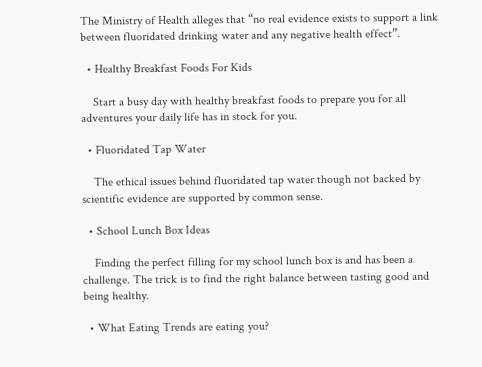The Ministry of Health alleges that “no real evidence exists to support a link between fluoridated drinking water and any negative health effect”.

  • Healthy Breakfast Foods For Kids

    Start a busy day with healthy breakfast foods to prepare you for all adventures your daily life has in stock for you.

  • Fluoridated Tap Water

    The ethical issues behind fluoridated tap water though not backed by scientific evidence are supported by common sense.

  • School Lunch Box Ideas

    Finding the perfect filling for my school lunch box is and has been a challenge. The trick is to find the right balance between tasting good and being healthy.

  • What Eating Trends are eating you?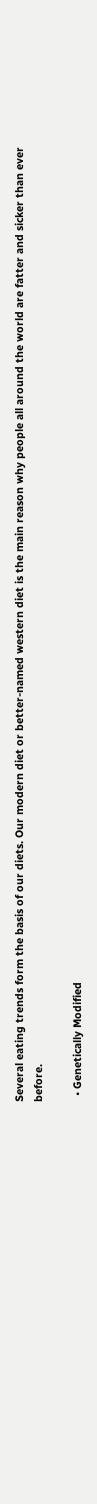Several eating trends form the basis of our diets. Our modern diet or better-named western diet is the main reason why people all around the world are fatter and sicker than ever before.

  • Genetically Modified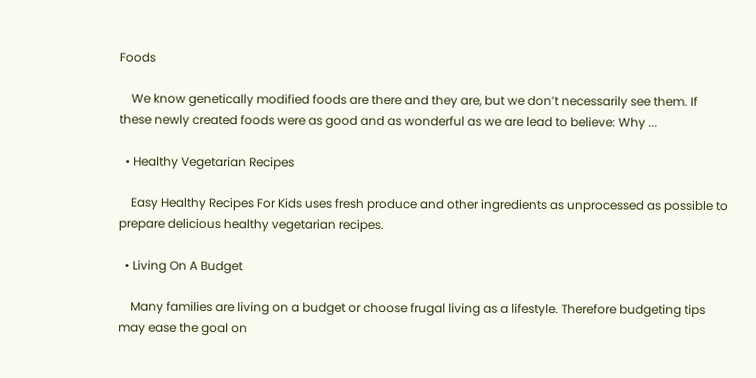Foods

    We know genetically modified foods are there and they are, but we don’t necessarily see them. If these newly created foods were as good and as wonderful as we are lead to believe: Why ...

  • Healthy Vegetarian Recipes

    Easy Healthy Recipes For Kids uses fresh produce and other ingredients as unprocessed as possible to prepare delicious healthy vegetarian recipes.

  • Living On A Budget

    Many families are living on a budget or choose frugal living as a lifestyle. Therefore budgeting tips may ease the goal on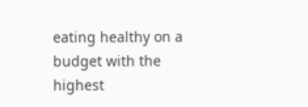eating healthy on a budget with the highest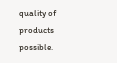quality of products possible.